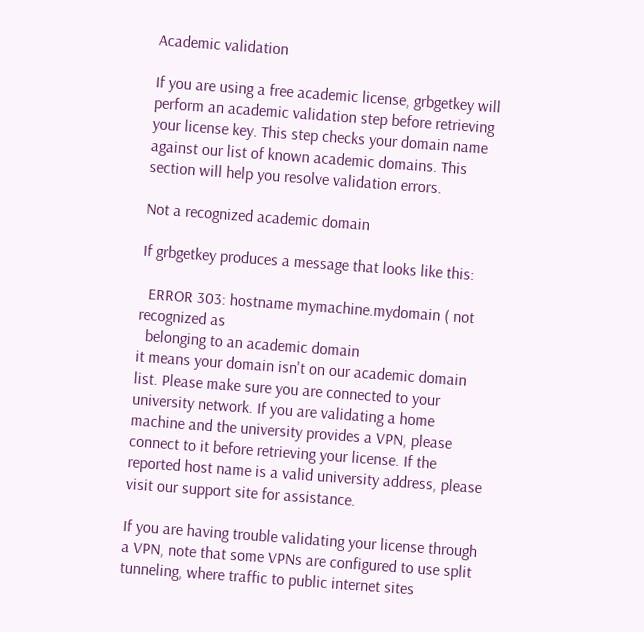Academic validation

If you are using a free academic license, grbgetkey will perform an academic validation step before retrieving your license key. This step checks your domain name against our list of known academic domains. This section will help you resolve validation errors.

Not a recognized academic domain

If grbgetkey produces a message that looks like this:

  ERROR 303: hostname mymachine.mydomain ( not recognized as
  belonging to an academic domain
it means your domain isn't on our academic domain list. Please make sure you are connected to your university network. If you are validating a home machine and the university provides a VPN, please connect to it before retrieving your license. If the reported host name is a valid university address, please visit our support site for assistance.

If you are having trouble validating your license through a VPN, note that some VPNs are configured to use split tunneling, where traffic to public internet sites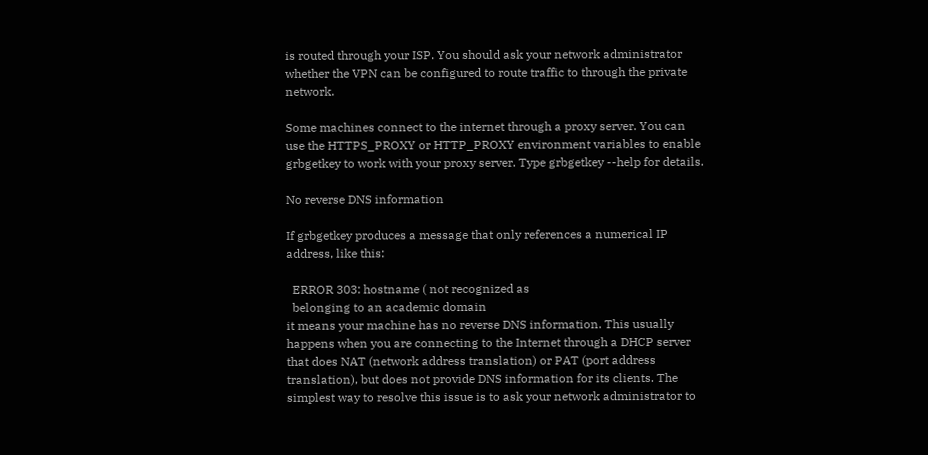is routed through your ISP. You should ask your network administrator whether the VPN can be configured to route traffic to through the private network.

Some machines connect to the internet through a proxy server. You can use the HTTPS_PROXY or HTTP_PROXY environment variables to enable grbgetkey to work with your proxy server. Type grbgetkey --help for details.

No reverse DNS information

If grbgetkey produces a message that only references a numerical IP address, like this:

  ERROR 303: hostname ( not recognized as
  belonging to an academic domain
it means your machine has no reverse DNS information. This usually happens when you are connecting to the Internet through a DHCP server that does NAT (network address translation) or PAT (port address translation), but does not provide DNS information for its clients. The simplest way to resolve this issue is to ask your network administrator to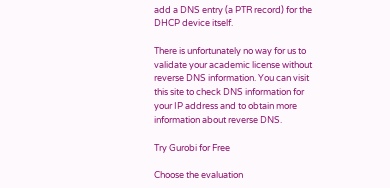add a DNS entry (a PTR record) for the DHCP device itself.

There is unfortunately no way for us to validate your academic license without reverse DNS information. You can visit this site to check DNS information for your IP address and to obtain more information about reverse DNS.

Try Gurobi for Free

Choose the evaluation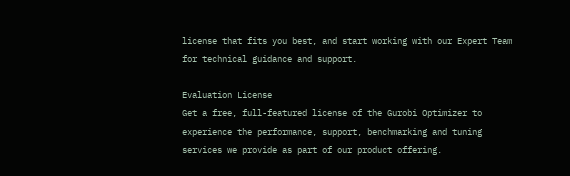license that fits you best, and start working with our Expert Team for technical guidance and support.

Evaluation License
Get a free, full-featured license of the Gurobi Optimizer to experience the performance, support, benchmarking and tuning services we provide as part of our product offering.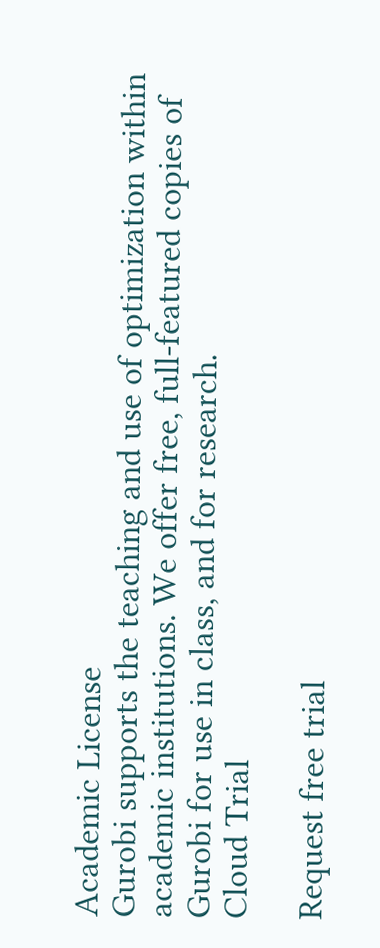Academic License
Gurobi supports the teaching and use of optimization within academic institutions. We offer free, full-featured copies of Gurobi for use in class, and for research.
Cloud Trial

Request free trial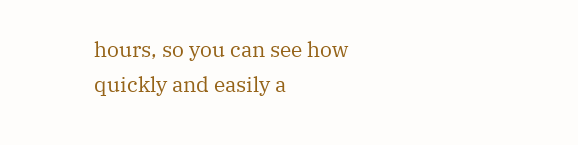hours, so you can see how quickly and easily a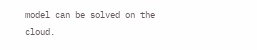model can be solved on the cloud.